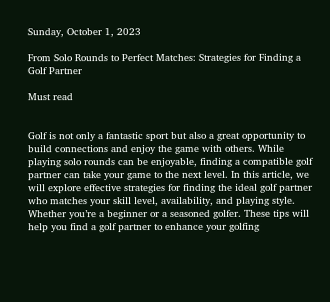Sunday, October 1, 2023

From Solo Rounds to Perfect Matches: Strategies for Finding a Golf Partner

Must read


Golf is not only a fantastic sport but also a great opportunity to build connections and enjoy the game with others. While playing solo rounds can be enjoyable, finding a compatible golf partner can take your game to the next level. In this article, we will explore effective strategies for finding the ideal golf partner who matches your skill level, availability, and playing style. Whether you’re a beginner or a seasoned golfer. These tips will help you find a golf partner to enhance your golfing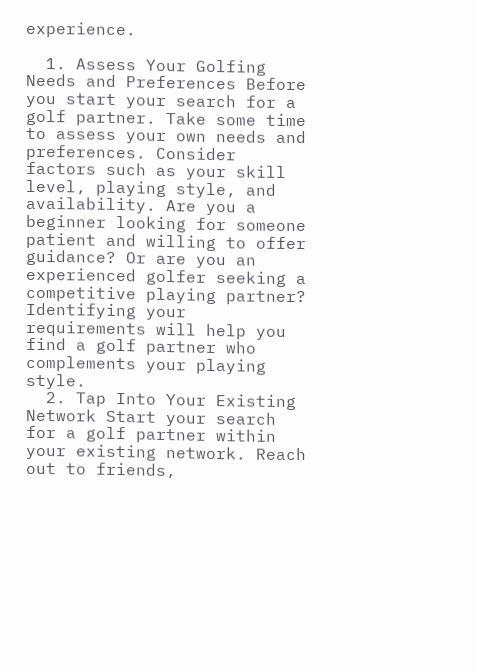experience.

  1. Assess Your Golfing Needs and Preferences Before you start your search for a golf partner. Take some time to assess your own needs and preferences. Consider factors such as your skill level, playing style, and availability. Are you a beginner looking for someone patient and willing to offer guidance? Or are you an experienced golfer seeking a competitive playing partner? Identifying your requirements will help you find a golf partner who complements your playing style.
  2. Tap Into Your Existing Network Start your search for a golf partner within your existing network. Reach out to friends,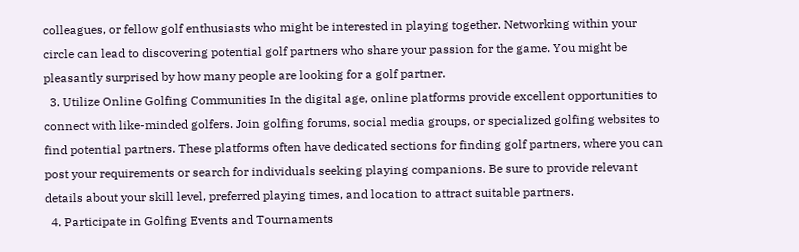colleagues, or fellow golf enthusiasts who might be interested in playing together. Networking within your circle can lead to discovering potential golf partners who share your passion for the game. You might be pleasantly surprised by how many people are looking for a golf partner.
  3. Utilize Online Golfing Communities In the digital age, online platforms provide excellent opportunities to connect with like-minded golfers. Join golfing forums, social media groups, or specialized golfing websites to find potential partners. These platforms often have dedicated sections for finding golf partners, where you can post your requirements or search for individuals seeking playing companions. Be sure to provide relevant details about your skill level, preferred playing times, and location to attract suitable partners.
  4. Participate in Golfing Events and Tournaments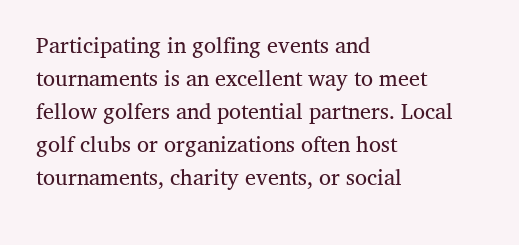Participating in golfing events and tournaments is an excellent way to meet fellow golfers and potential partners. Local golf clubs or organizations often host tournaments, charity events, or social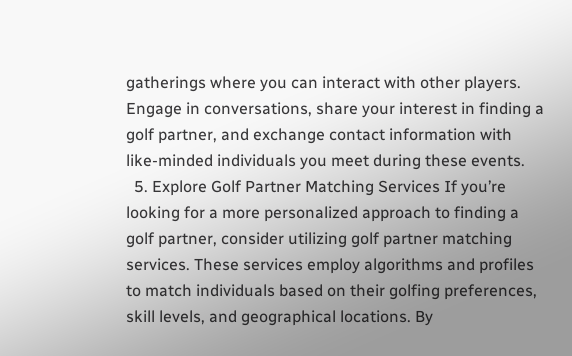gatherings where you can interact with other players. Engage in conversations, share your interest in finding a golf partner, and exchange contact information with like-minded individuals you meet during these events.
  5. Explore Golf Partner Matching Services If you’re looking for a more personalized approach to finding a golf partner, consider utilizing golf partner matching services. These services employ algorithms and profiles to match individuals based on their golfing preferences, skill levels, and geographical locations. By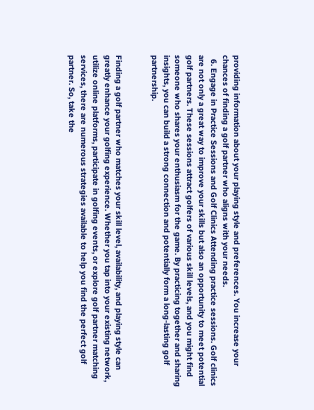providing information about your playing style and preferences. You increase your chances of finding a golf partner who aligns with your needs.
  6. Engage in Practice Sessions and Golf Clinics Attending practice sessions. Golf clinics are not only a great way to improve your skills but also an opportunity to meet potential golf partners. These sessions attract golfers of various skill levels, and you might find someone who shares your enthusiasm for the game. By practicing together and sharing insights, you can build a strong connection and potentially form a long-lasting golf partnership.


Finding a golf partner who matches your skill level, availability, and playing style can greatly enhance your golfing experience. Whether you tap into your existing network, utilize online platforms, participate in golfing events, or explore golf partner matching services, there are numerous strategies available to help you find the perfect golf partner. So, take the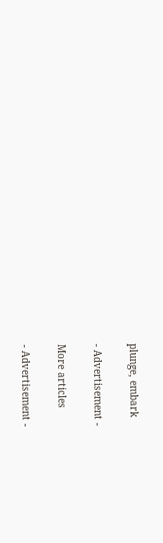plunge, embark

- Advertisement -

More articles

- Advertisement -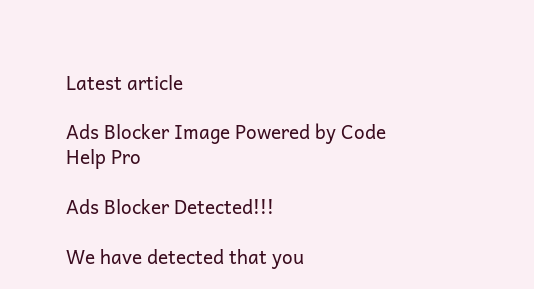Latest article

Ads Blocker Image Powered by Code Help Pro

Ads Blocker Detected!!!

We have detected that you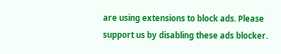are using extensions to block ads. Please support us by disabling these ads blocker.